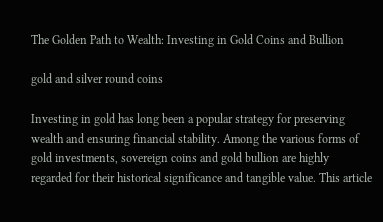The Golden Path to Wealth: Investing in Gold Coins and Bullion

gold and silver round coins

Investing in gold has long been a popular strategy for preserving wealth and ensuring financial stability. Among the various forms of gold investments, sovereign coins and gold bullion are highly regarded for their historical significance and tangible value. This article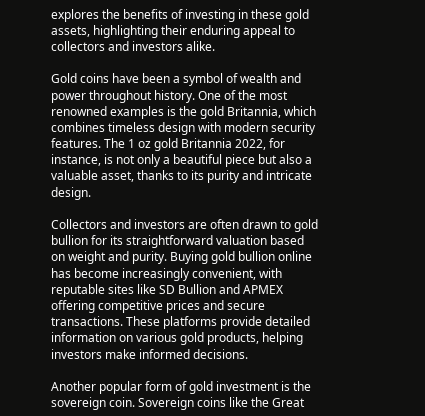explores the benefits of investing in these gold assets, highlighting their enduring appeal to collectors and investors alike.

Gold coins have been a symbol of wealth and power throughout history. One of the most renowned examples is the gold Britannia, which combines timeless design with modern security features. The 1 oz gold Britannia 2022, for instance, is not only a beautiful piece but also a valuable asset, thanks to its purity and intricate design.

Collectors and investors are often drawn to gold bullion for its straightforward valuation based on weight and purity. Buying gold bullion online has become increasingly convenient, with reputable sites like SD Bullion and APMEX offering competitive prices and secure transactions. These platforms provide detailed information on various gold products, helping investors make informed decisions.

Another popular form of gold investment is the sovereign coin. Sovereign coins like the Great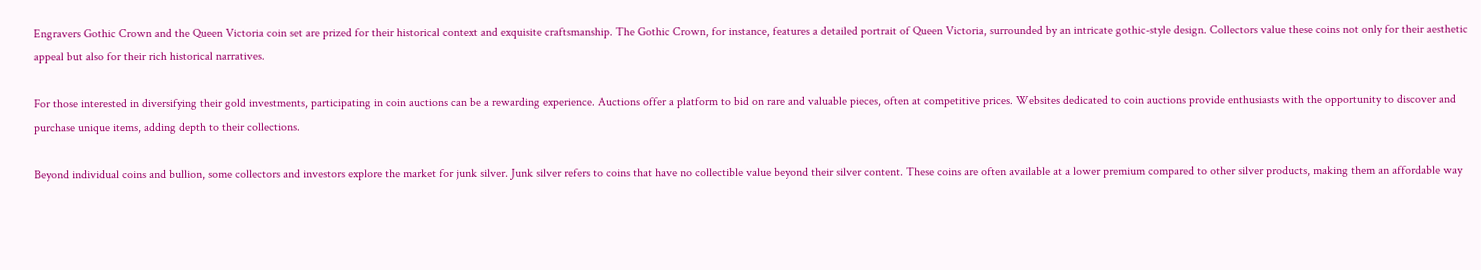Engravers Gothic Crown and the Queen Victoria coin set are prized for their historical context and exquisite craftsmanship. The Gothic Crown, for instance, features a detailed portrait of Queen Victoria, surrounded by an intricate gothic-style design. Collectors value these coins not only for their aesthetic appeal but also for their rich historical narratives.

For those interested in diversifying their gold investments, participating in coin auctions can be a rewarding experience. Auctions offer a platform to bid on rare and valuable pieces, often at competitive prices. Websites dedicated to coin auctions provide enthusiasts with the opportunity to discover and purchase unique items, adding depth to their collections.

Beyond individual coins and bullion, some collectors and investors explore the market for junk silver. Junk silver refers to coins that have no collectible value beyond their silver content. These coins are often available at a lower premium compared to other silver products, making them an affordable way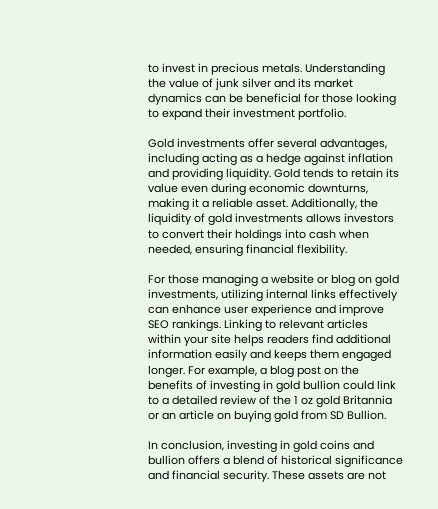to invest in precious metals. Understanding the value of junk silver and its market dynamics can be beneficial for those looking to expand their investment portfolio.

Gold investments offer several advantages, including acting as a hedge against inflation and providing liquidity. Gold tends to retain its value even during economic downturns, making it a reliable asset. Additionally, the liquidity of gold investments allows investors to convert their holdings into cash when needed, ensuring financial flexibility.

For those managing a website or blog on gold investments, utilizing internal links effectively can enhance user experience and improve SEO rankings. Linking to relevant articles within your site helps readers find additional information easily and keeps them engaged longer. For example, a blog post on the benefits of investing in gold bullion could link to a detailed review of the 1 oz gold Britannia or an article on buying gold from SD Bullion.

In conclusion, investing in gold coins and bullion offers a blend of historical significance and financial security. These assets are not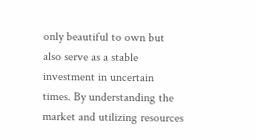only beautiful to own but also serve as a stable investment in uncertain times. By understanding the market and utilizing resources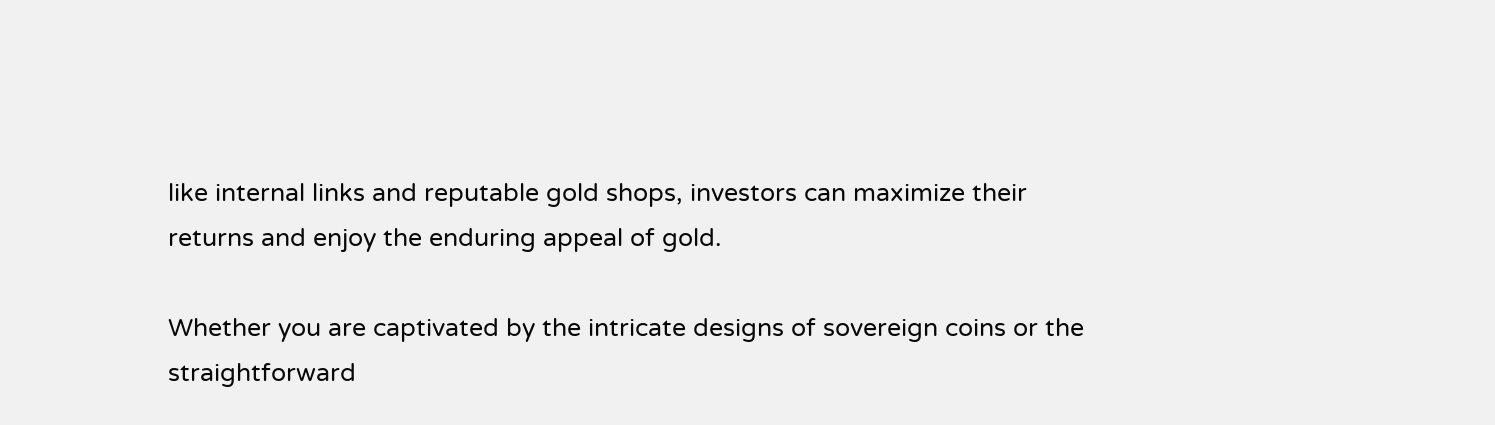like internal links and reputable gold shops, investors can maximize their returns and enjoy the enduring appeal of gold.

Whether you are captivated by the intricate designs of sovereign coins or the straightforward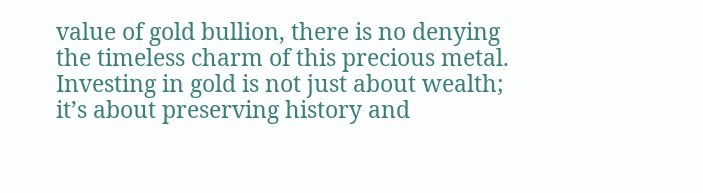value of gold bullion, there is no denying the timeless charm of this precious metal. Investing in gold is not just about wealth; it’s about preserving history and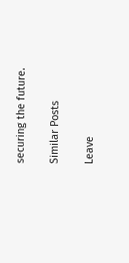securing the future.

Similar Posts

Leave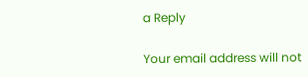a Reply

Your email address will not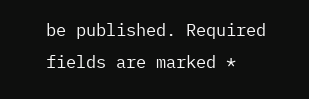be published. Required fields are marked *